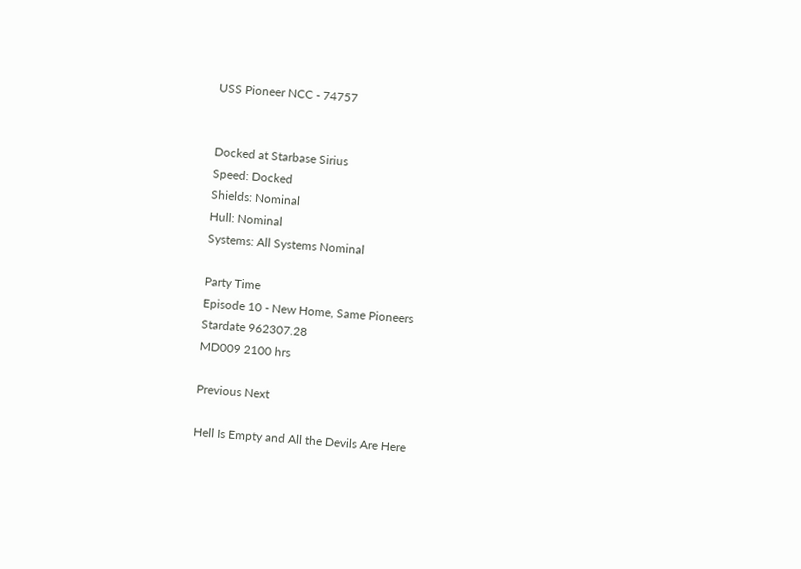USS Pioneer NCC - 74757


Docked at Starbase Sirius
Speed: Docked
Shields: Nominal
Hull: Nominal
Systems: All Systems Nominal

Party Time
Episode 10 - New Home, Same Pioneers
Stardate 962307.28
MD009 2100 hrs

Previous Next

Hell Is Empty and All the Devils Are Here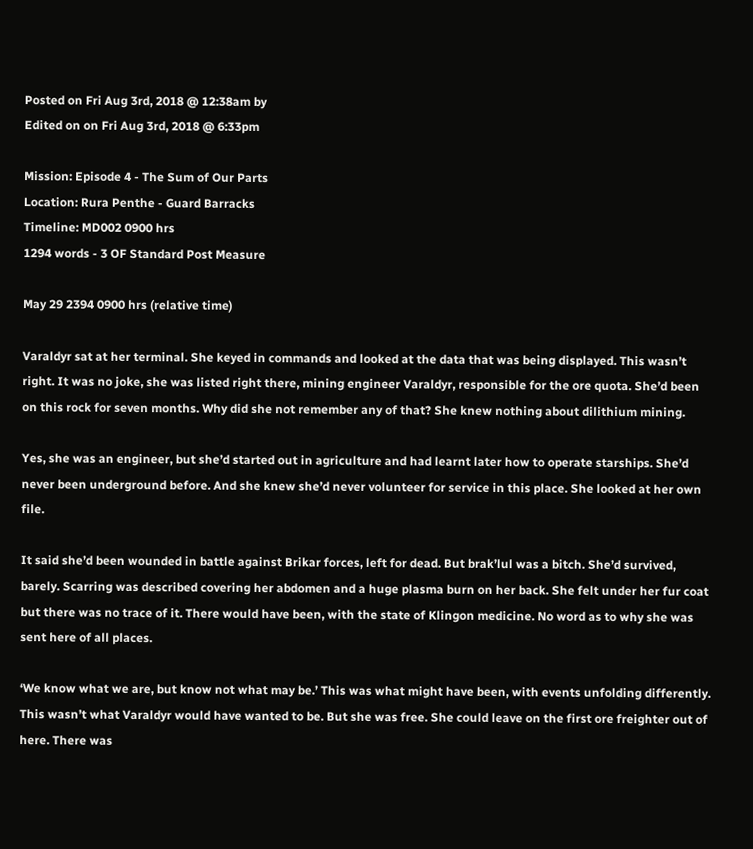Posted on Fri Aug 3rd, 2018 @ 12:38am by
Edited on on Fri Aug 3rd, 2018 @ 6:33pm

Mission: Episode 4 - The Sum of Our Parts
Location: Rura Penthe - Guard Barracks
Timeline: MD002 0900 hrs
1294 words - 3 OF Standard Post Measure

May 29 2394 0900 hrs (relative time)

Varaldyr sat at her terminal. She keyed in commands and looked at the data that was being displayed. This wasn’t right. It was no joke, she was listed right there, mining engineer Varaldyr, responsible for the ore quota. She’d been on this rock for seven months. Why did she not remember any of that? She knew nothing about dilithium mining.

Yes, she was an engineer, but she’d started out in agriculture and had learnt later how to operate starships. She’d never been underground before. And she knew she’d never volunteer for service in this place. She looked at her own file.

It said she’d been wounded in battle against Brikar forces, left for dead. But brak’lul was a bitch. She’d survived, barely. Scarring was described covering her abdomen and a huge plasma burn on her back. She felt under her fur coat but there was no trace of it. There would have been, with the state of Klingon medicine. No word as to why she was sent here of all places.

‘We know what we are, but know not what may be.’ This was what might have been, with events unfolding differently. This wasn’t what Varaldyr would have wanted to be. But she was free. She could leave on the first ore freighter out of here. There was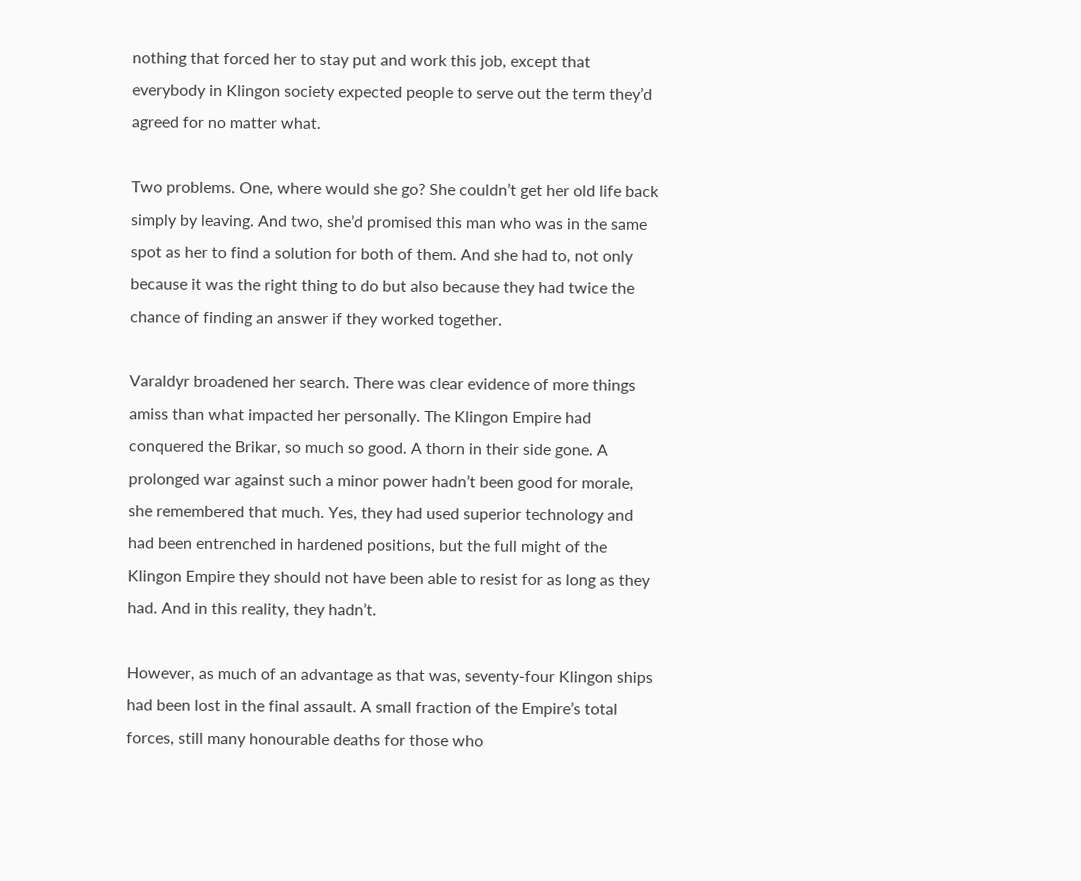nothing that forced her to stay put and work this job, except that everybody in Klingon society expected people to serve out the term they’d agreed for no matter what.

Two problems. One, where would she go? She couldn’t get her old life back simply by leaving. And two, she’d promised this man who was in the same spot as her to find a solution for both of them. And she had to, not only because it was the right thing to do but also because they had twice the chance of finding an answer if they worked together.

Varaldyr broadened her search. There was clear evidence of more things amiss than what impacted her personally. The Klingon Empire had conquered the Brikar, so much so good. A thorn in their side gone. A prolonged war against such a minor power hadn’t been good for morale, she remembered that much. Yes, they had used superior technology and had been entrenched in hardened positions, but the full might of the Klingon Empire they should not have been able to resist for as long as they had. And in this reality, they hadn’t.

However, as much of an advantage as that was, seventy-four Klingon ships had been lost in the final assault. A small fraction of the Empire’s total forces, still many honourable deaths for those who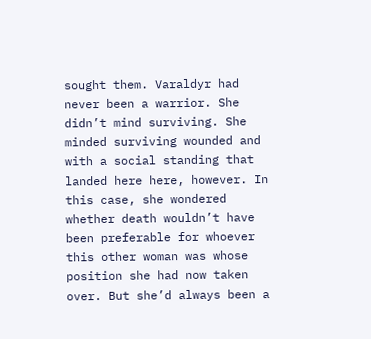sought them. Varaldyr had never been a warrior. She didn’t mind surviving. She minded surviving wounded and with a social standing that landed here here, however. In this case, she wondered whether death wouldn’t have been preferable for whoever this other woman was whose position she had now taken over. But she’d always been a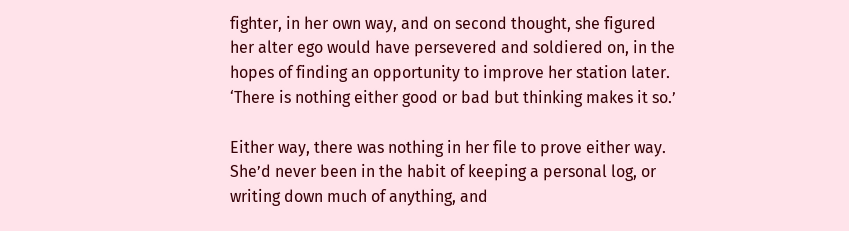fighter, in her own way, and on second thought, she figured her alter ego would have persevered and soldiered on, in the hopes of finding an opportunity to improve her station later. ‘There is nothing either good or bad but thinking makes it so.’

Either way, there was nothing in her file to prove either way. She’d never been in the habit of keeping a personal log, or writing down much of anything, and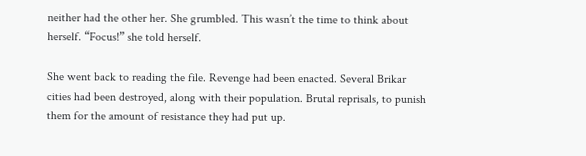neither had the other her. She grumbled. This wasn’t the time to think about herself. “Focus!” she told herself.

She went back to reading the file. Revenge had been enacted. Several Brikar cities had been destroyed, along with their population. Brutal reprisals, to punish them for the amount of resistance they had put up.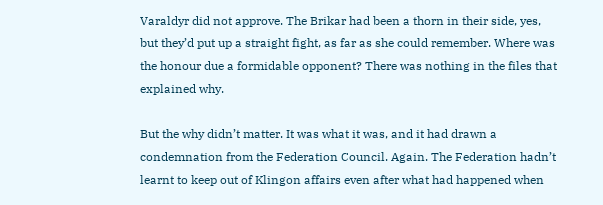Varaldyr did not approve. The Brikar had been a thorn in their side, yes, but they’d put up a straight fight, as far as she could remember. Where was the honour due a formidable opponent? There was nothing in the files that explained why.

But the why didn’t matter. It was what it was, and it had drawn a condemnation from the Federation Council. Again. The Federation hadn’t learnt to keep out of Klingon affairs even after what had happened when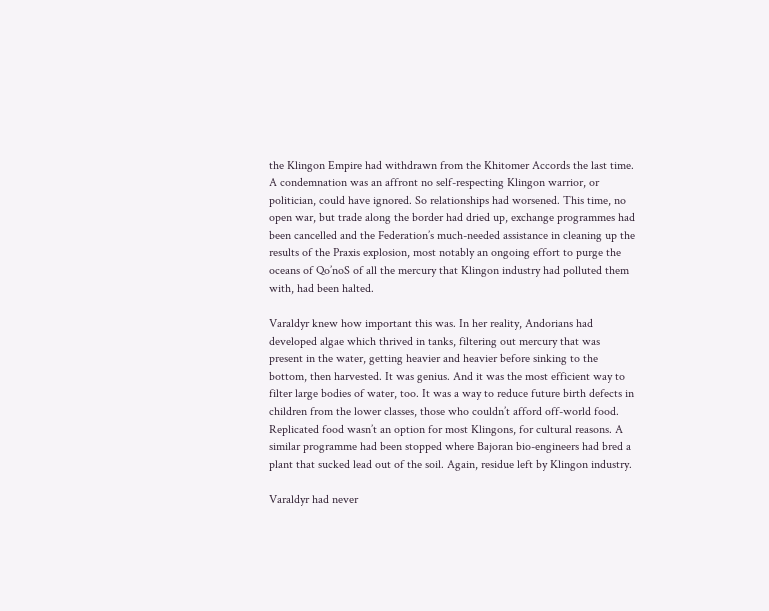the Klingon Empire had withdrawn from the Khitomer Accords the last time. A condemnation was an affront no self-respecting Klingon warrior, or politician, could have ignored. So relationships had worsened. This time, no open war, but trade along the border had dried up, exchange programmes had been cancelled and the Federation’s much-needed assistance in cleaning up the results of the Praxis explosion, most notably an ongoing effort to purge the oceans of Qo’noS of all the mercury that Klingon industry had polluted them with, had been halted.

Varaldyr knew how important this was. In her reality, Andorians had developed algae which thrived in tanks, filtering out mercury that was present in the water, getting heavier and heavier before sinking to the bottom, then harvested. It was genius. And it was the most efficient way to filter large bodies of water, too. It was a way to reduce future birth defects in children from the lower classes, those who couldn’t afford off-world food. Replicated food wasn’t an option for most Klingons, for cultural reasons. A similar programme had been stopped where Bajoran bio-engineers had bred a plant that sucked lead out of the soil. Again, residue left by Klingon industry.

Varaldyr had never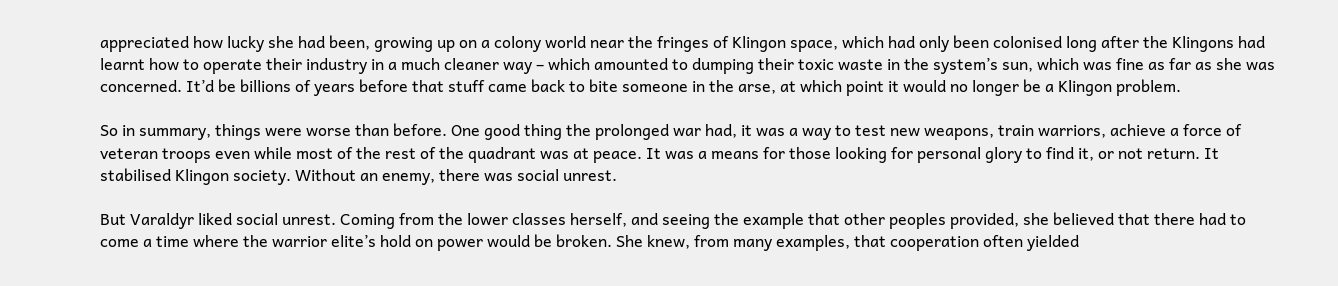appreciated how lucky she had been, growing up on a colony world near the fringes of Klingon space, which had only been colonised long after the Klingons had learnt how to operate their industry in a much cleaner way – which amounted to dumping their toxic waste in the system’s sun, which was fine as far as she was concerned. It’d be billions of years before that stuff came back to bite someone in the arse, at which point it would no longer be a Klingon problem.

So in summary, things were worse than before. One good thing the prolonged war had, it was a way to test new weapons, train warriors, achieve a force of veteran troops even while most of the rest of the quadrant was at peace. It was a means for those looking for personal glory to find it, or not return. It stabilised Klingon society. Without an enemy, there was social unrest.

But Varaldyr liked social unrest. Coming from the lower classes herself, and seeing the example that other peoples provided, she believed that there had to come a time where the warrior elite’s hold on power would be broken. She knew, from many examples, that cooperation often yielded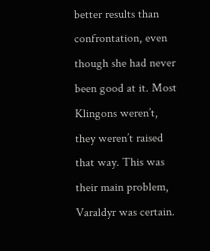better results than confrontation, even though she had never been good at it. Most Klingons weren’t, they weren’t raised that way. This was their main problem, Varaldyr was certain.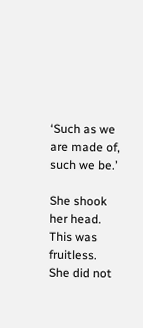‘Such as we are made of, such we be.’

She shook her head. This was fruitless. She did not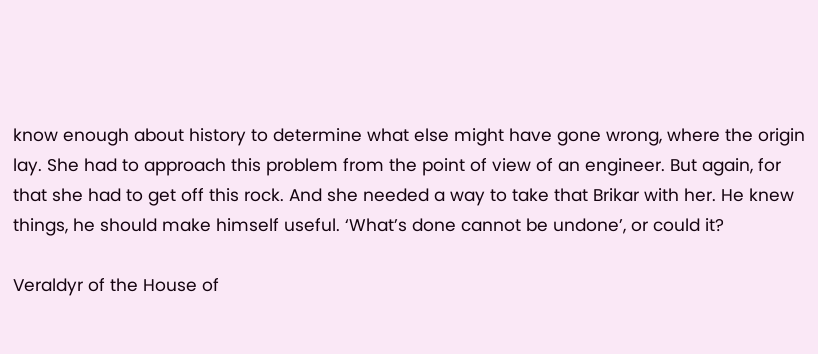know enough about history to determine what else might have gone wrong, where the origin lay. She had to approach this problem from the point of view of an engineer. But again, for that she had to get off this rock. And she needed a way to take that Brikar with her. He knew things, he should make himself useful. ‘What’s done cannot be undone’, or could it?

Veraldyr of the House of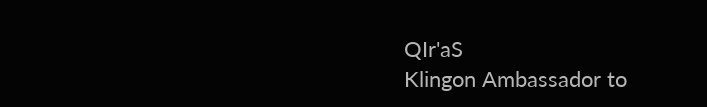QIr'aS
Klingon Ambassador to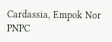Cardassia, Empok Nor
PNPC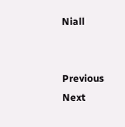Niall


Previous Next